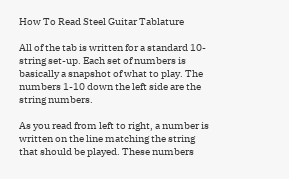How To Read Steel Guitar Tablature

All of the tab is written for a standard 10-string set-up. Each set of numbers is basically a snapshot of what to play. The numbers 1-10 down the left side are the string numbers.

As you read from left to right, a number is written on the line matching the string that should be played. These numbers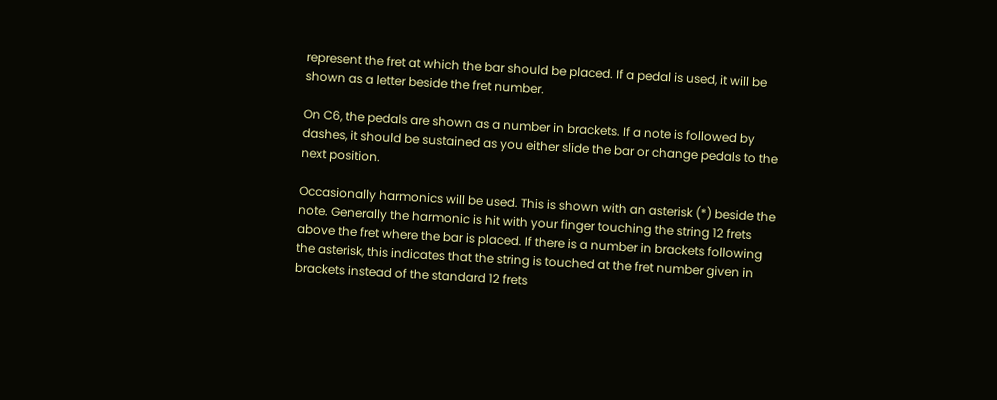represent the fret at which the bar should be placed. If a pedal is used, it will be shown as a letter beside the fret number.

On C6, the pedals are shown as a number in brackets. If a note is followed by dashes, it should be sustained as you either slide the bar or change pedals to the next position.

Occasionally harmonics will be used. This is shown with an asterisk (*) beside the note. Generally the harmonic is hit with your finger touching the string 12 frets above the fret where the bar is placed. If there is a number in brackets following the asterisk, this indicates that the string is touched at the fret number given in brackets instead of the standard 12 frets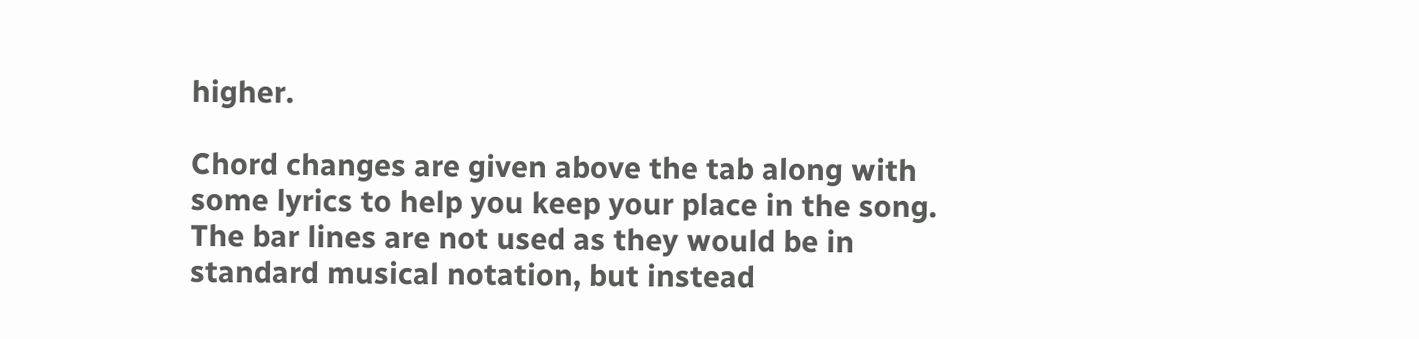higher.

Chord changes are given above the tab along with some lyrics to help you keep your place in the song. The bar lines are not used as they would be in standard musical notation, but instead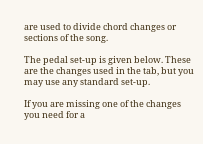are used to divide chord changes or sections of the song.

The pedal set-up is given below. These are the changes used in the tab, but you may use any standard set-up.

If you are missing one of the changes you need for a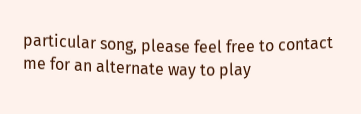particular song, please feel free to contact me for an alternate way to play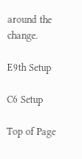around the change.

E9th Setup

C6 Setup

Top of Page